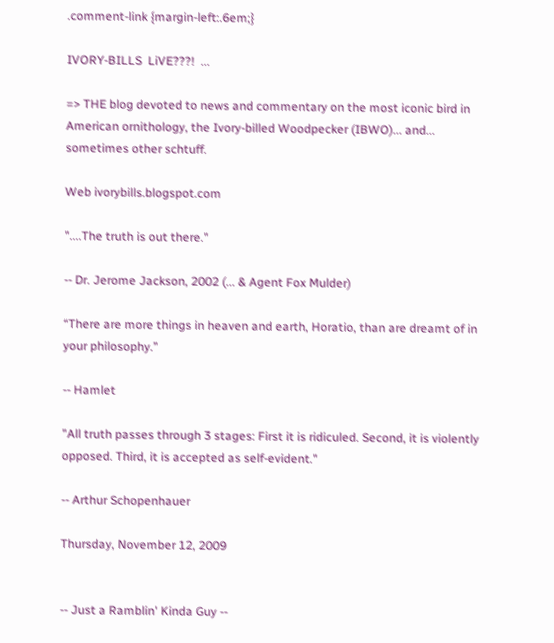.comment-link {margin-left:.6em;}

IVORY-BILLS  LiVE???!  ...

=> THE blog devoted to news and commentary on the most iconic bird in American ornithology, the Ivory-billed Woodpecker (IBWO)... and... sometimes other schtuff.

Web ivorybills.blogspot.com

"....The truth is out there."

-- Dr. Jerome Jackson, 2002 (... & Agent Fox Mulder)

“There are more things in heaven and earth, Horatio, than are dreamt of in your philosophy.”

-- Hamlet

"All truth passes through 3 stages: First it is ridiculed. Second, it is violently opposed. Third, it is accepted as self-evident."

-- Arthur Schopenhauer

Thursday, November 12, 2009


-- Just a Ramblin' Kinda Guy --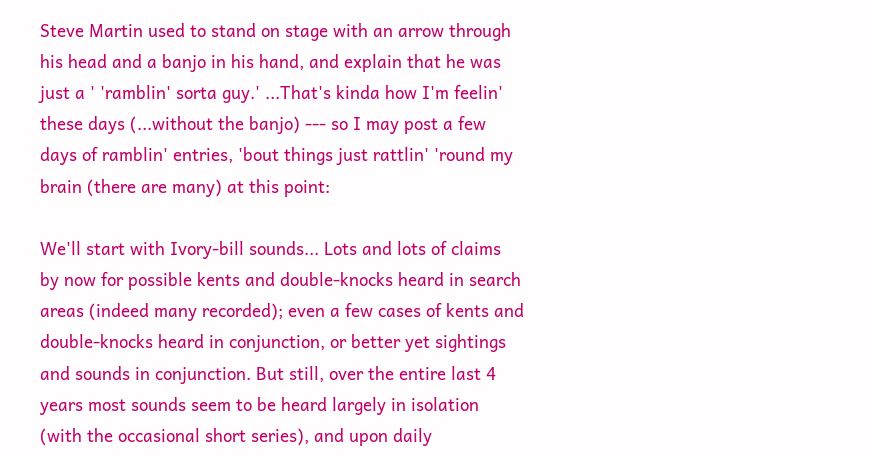Steve Martin used to stand on stage with an arrow through his head and a banjo in his hand, and explain that he was just a ' 'ramblin' sorta guy.' ...That's kinda how I'm feelin' these days (...without the banjo) --- so I may post a few days of ramblin' entries, 'bout things just rattlin' 'round my brain (there are many) at this point:

We'll start with Ivory-bill sounds... Lots and lots of claims by now for possible kents and double-knocks heard in search areas (indeed many recorded); even a few cases of kents and double-knocks heard in conjunction, or better yet sightings and sounds in conjunction. But still, over the entire last 4 years most sounds seem to be heard largely in isolation (with the occasional short series), and upon daily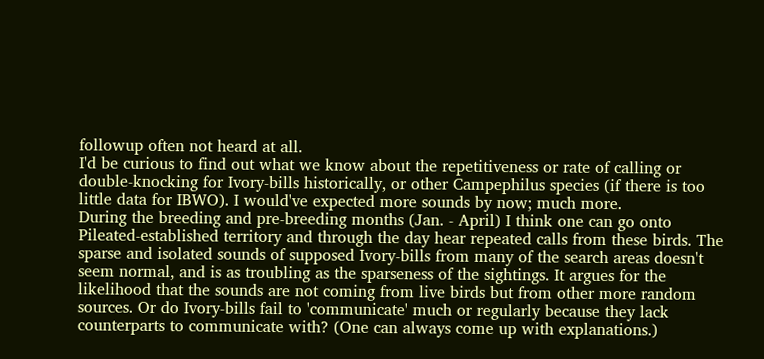followup often not heard at all.
I'd be curious to find out what we know about the repetitiveness or rate of calling or double-knocking for Ivory-bills historically, or other Campephilus species (if there is too little data for IBWO). I would've expected more sounds by now; much more.
During the breeding and pre-breeding months (Jan. - April) I think one can go onto Pileated-established territory and through the day hear repeated calls from these birds. The sparse and isolated sounds of supposed Ivory-bills from many of the search areas doesn't seem normal, and is as troubling as the sparseness of the sightings. It argues for the likelihood that the sounds are not coming from live birds but from other more random sources. Or do Ivory-bills fail to 'communicate' much or regularly because they lack counterparts to communicate with? (One can always come up with explanations.)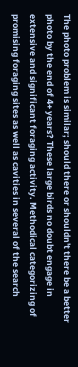The photo problem is similar; should there or shouldn't there be a better photo by the end of 4+ years? These large birds no doubt engage in extensive and significant foraging activity. Methodical categorizing of promising foraging sites as well as cavities in several of the search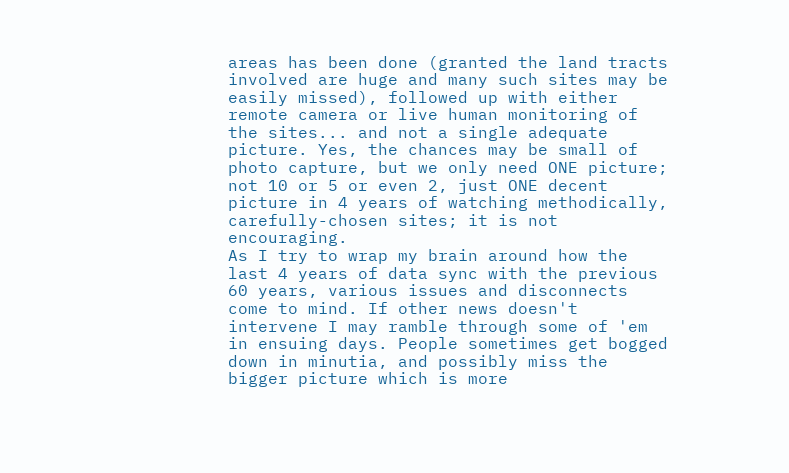areas has been done (granted the land tracts involved are huge and many such sites may be easily missed), followed up with either remote camera or live human monitoring of the sites... and not a single adequate picture. Yes, the chances may be small of photo capture, but we only need ONE picture; not 10 or 5 or even 2, just ONE decent picture in 4 years of watching methodically, carefully-chosen sites; it is not encouraging.
As I try to wrap my brain around how the last 4 years of data sync with the previous 60 years, various issues and disconnects come to mind. If other news doesn't intervene I may ramble through some of 'em in ensuing days. People sometimes get bogged down in minutia, and possibly miss the bigger picture which is more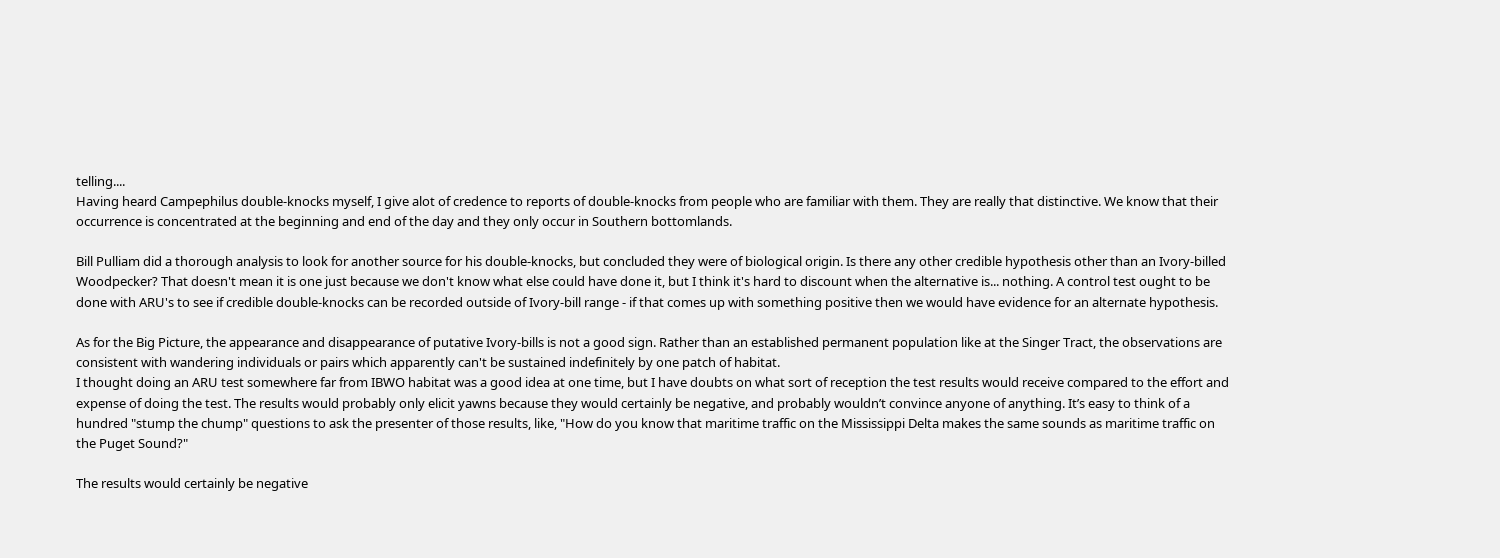telling....
Having heard Campephilus double-knocks myself, I give alot of credence to reports of double-knocks from people who are familiar with them. They are really that distinctive. We know that their occurrence is concentrated at the beginning and end of the day and they only occur in Southern bottomlands.

Bill Pulliam did a thorough analysis to look for another source for his double-knocks, but concluded they were of biological origin. Is there any other credible hypothesis other than an Ivory-billed Woodpecker? That doesn't mean it is one just because we don't know what else could have done it, but I think it's hard to discount when the alternative is... nothing. A control test ought to be done with ARU's to see if credible double-knocks can be recorded outside of Ivory-bill range - if that comes up with something positive then we would have evidence for an alternate hypothesis.

As for the Big Picture, the appearance and disappearance of putative Ivory-bills is not a good sign. Rather than an established permanent population like at the Singer Tract, the observations are consistent with wandering individuals or pairs which apparently can't be sustained indefinitely by one patch of habitat.
I thought doing an ARU test somewhere far from IBWO habitat was a good idea at one time, but I have doubts on what sort of reception the test results would receive compared to the effort and expense of doing the test. The results would probably only elicit yawns because they would certainly be negative, and probably wouldn’t convince anyone of anything. It’s easy to think of a hundred "stump the chump" questions to ask the presenter of those results, like, "How do you know that maritime traffic on the Mississippi Delta makes the same sounds as maritime traffic on the Puget Sound?"

The results would certainly be negative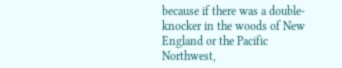because if there was a double-knocker in the woods of New England or the Pacific Northwest,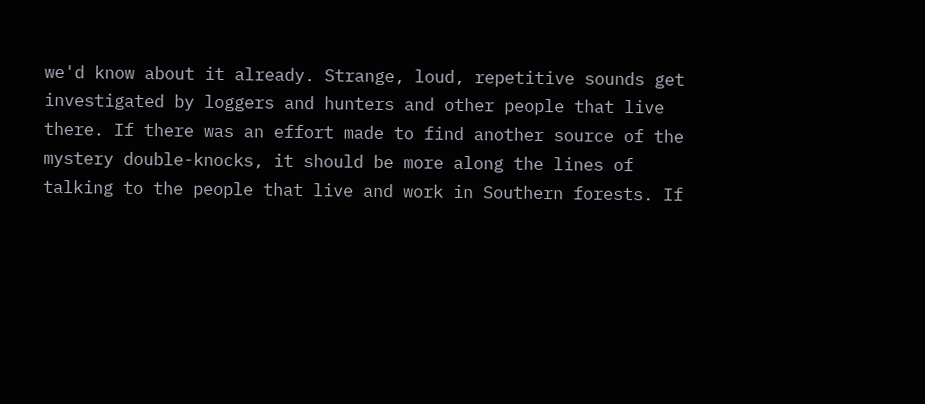we'd know about it already. Strange, loud, repetitive sounds get investigated by loggers and hunters and other people that live there. If there was an effort made to find another source of the mystery double-knocks, it should be more along the lines of talking to the people that live and work in Southern forests. If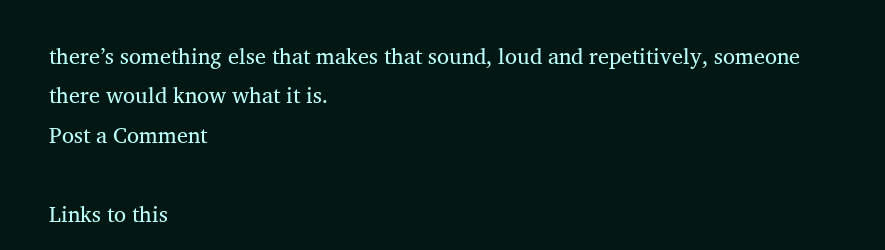there’s something else that makes that sound, loud and repetitively, someone there would know what it is.
Post a Comment

Links to this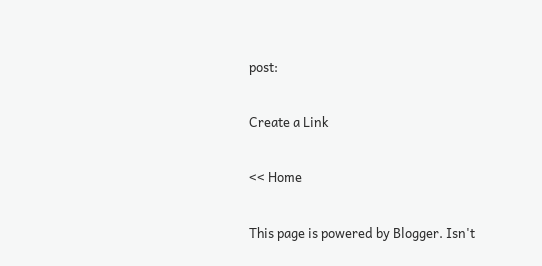post:

Create a Link

<< Home

This page is powered by Blogger. Isn't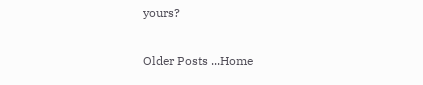yours?

Older Posts ...Home